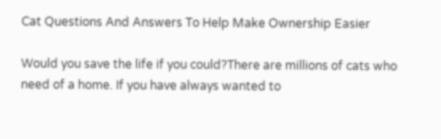Cat Questions And Answers To Help Make Ownership Easier

Would you save the life if you could?There are millions of cats who need of a home. If you have always wanted to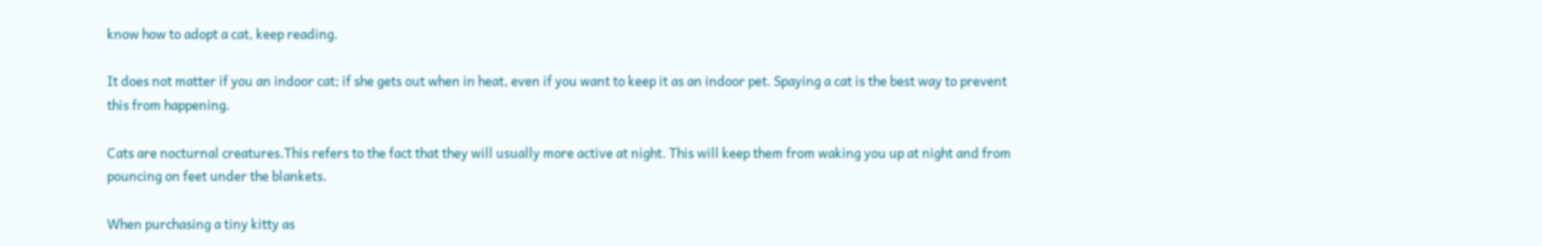know how to adopt a cat, keep reading.

It does not matter if you an indoor cat; if she gets out when in heat, even if you want to keep it as an indoor pet. Spaying a cat is the best way to prevent this from happening.

Cats are nocturnal creatures.This refers to the fact that they will usually more active at night. This will keep them from waking you up at night and from pouncing on feet under the blankets.

When purchasing a tiny kitty as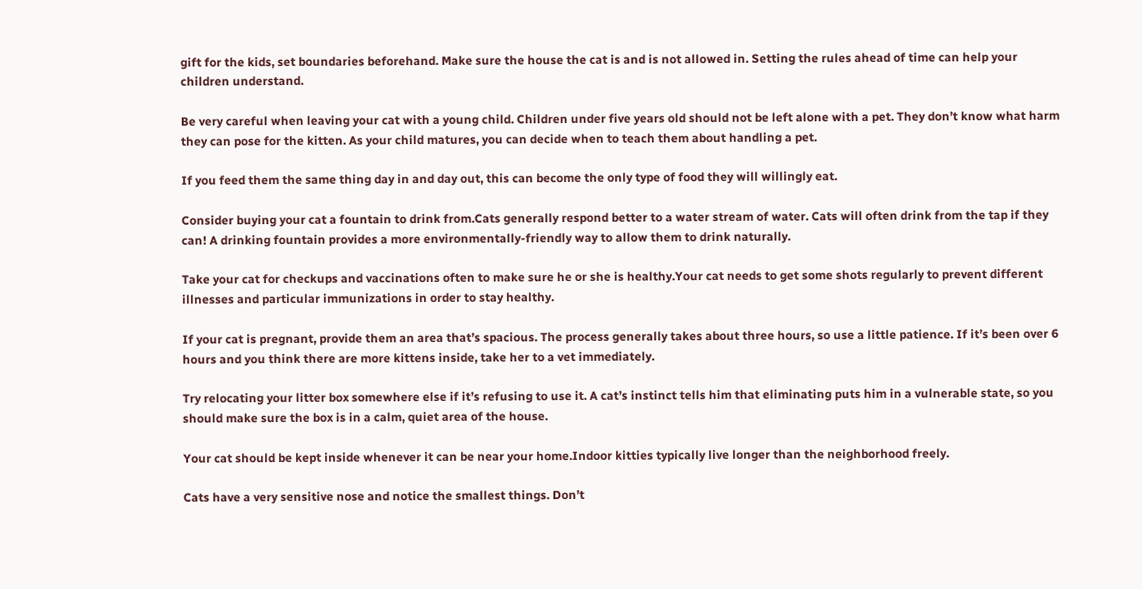gift for the kids, set boundaries beforehand. Make sure the house the cat is and is not allowed in. Setting the rules ahead of time can help your children understand.

Be very careful when leaving your cat with a young child. Children under five years old should not be left alone with a pet. They don’t know what harm they can pose for the kitten. As your child matures, you can decide when to teach them about handling a pet.

If you feed them the same thing day in and day out, this can become the only type of food they will willingly eat.

Consider buying your cat a fountain to drink from.Cats generally respond better to a water stream of water. Cats will often drink from the tap if they can! A drinking fountain provides a more environmentally-friendly way to allow them to drink naturally.

Take your cat for checkups and vaccinations often to make sure he or she is healthy.Your cat needs to get some shots regularly to prevent different illnesses and particular immunizations in order to stay healthy.

If your cat is pregnant, provide them an area that’s spacious. The process generally takes about three hours, so use a little patience. If it’s been over 6 hours and you think there are more kittens inside, take her to a vet immediately.

Try relocating your litter box somewhere else if it’s refusing to use it. A cat’s instinct tells him that eliminating puts him in a vulnerable state, so you should make sure the box is in a calm, quiet area of the house.

Your cat should be kept inside whenever it can be near your home.Indoor kitties typically live longer than the neighborhood freely.

Cats have a very sensitive nose and notice the smallest things. Don’t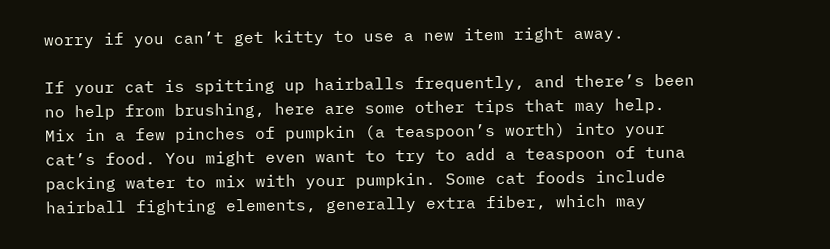worry if you can’t get kitty to use a new item right away.

If your cat is spitting up hairballs frequently, and there’s been no help from brushing, here are some other tips that may help. Mix in a few pinches of pumpkin (a teaspoon’s worth) into your cat’s food. You might even want to try to add a teaspoon of tuna packing water to mix with your pumpkin. Some cat foods include hairball fighting elements, generally extra fiber, which may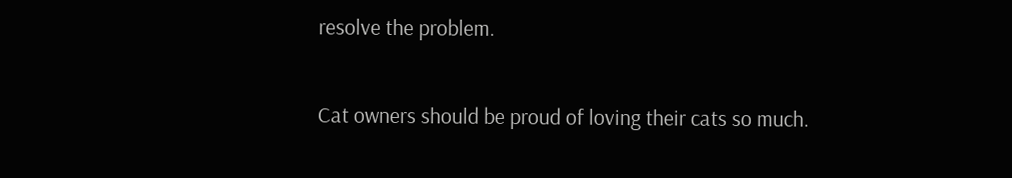resolve the problem.

Cat owners should be proud of loving their cats so much.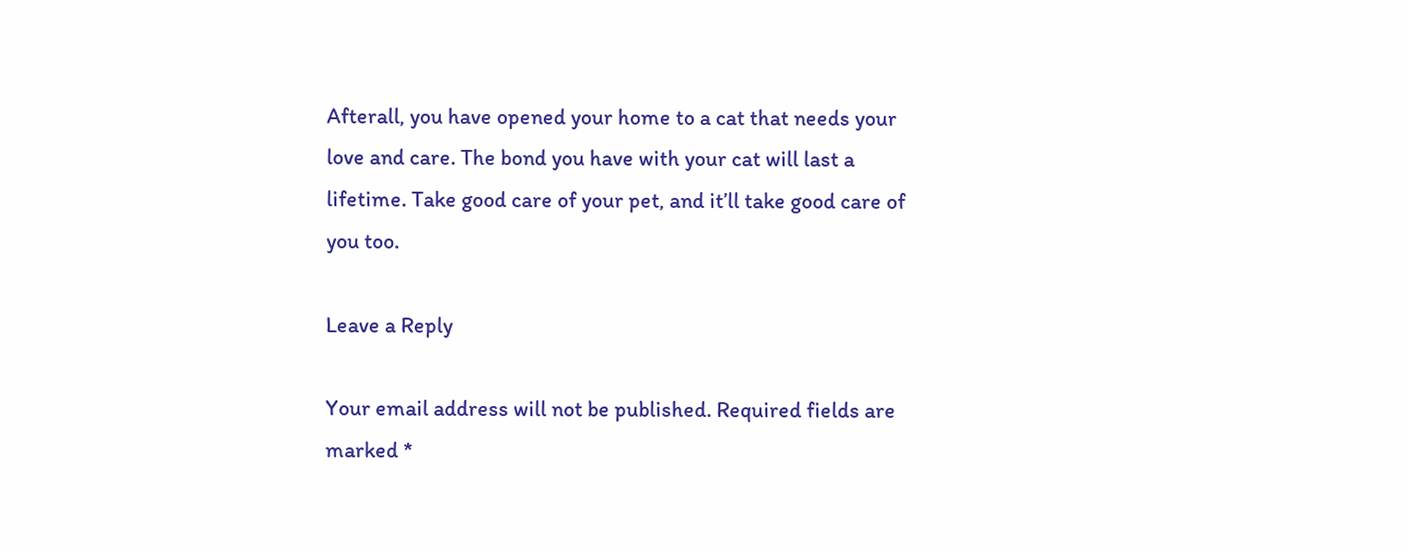Afterall, you have opened your home to a cat that needs your love and care. The bond you have with your cat will last a lifetime. Take good care of your pet, and it’ll take good care of you too.

Leave a Reply

Your email address will not be published. Required fields are marked *